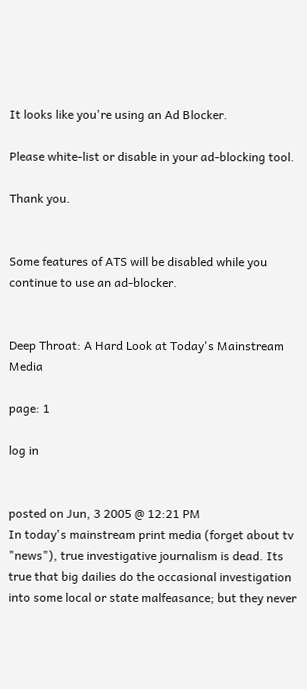It looks like you're using an Ad Blocker.

Please white-list or disable in your ad-blocking tool.

Thank you.


Some features of ATS will be disabled while you continue to use an ad-blocker.


Deep Throat: A Hard Look at Today's Mainstream Media

page: 1

log in


posted on Jun, 3 2005 @ 12:21 PM
In today's mainstream print media (forget about tv "news"), true investigative journalism is dead. Its true that big dailies do the occasional investigation into some local or state malfeasance; but they never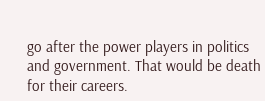go after the power players in politics and government. That would be death for their careers.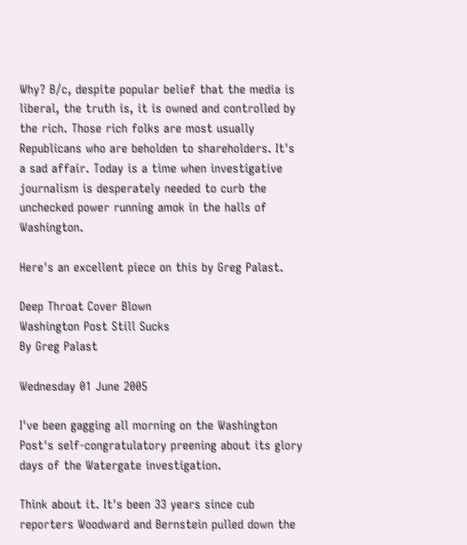Why? B/c, despite popular belief that the media is liberal, the truth is, it is owned and controlled by the rich. Those rich folks are most usually Republicans who are beholden to shareholders. It's a sad affair. Today is a time when investigative journalism is desperately needed to curb the unchecked power running amok in the halls of Washington.

Here's an excellent piece on this by Greg Palast.

Deep Throat Cover Blown
Washington Post Still Sucks
By Greg Palast

Wednesday 01 June 2005

I've been gagging all morning on the Washington Post's self-congratulatory preening about its glory days of the Watergate investigation.

Think about it. It's been 33 years since cub reporters Woodward and Bernstein pulled down the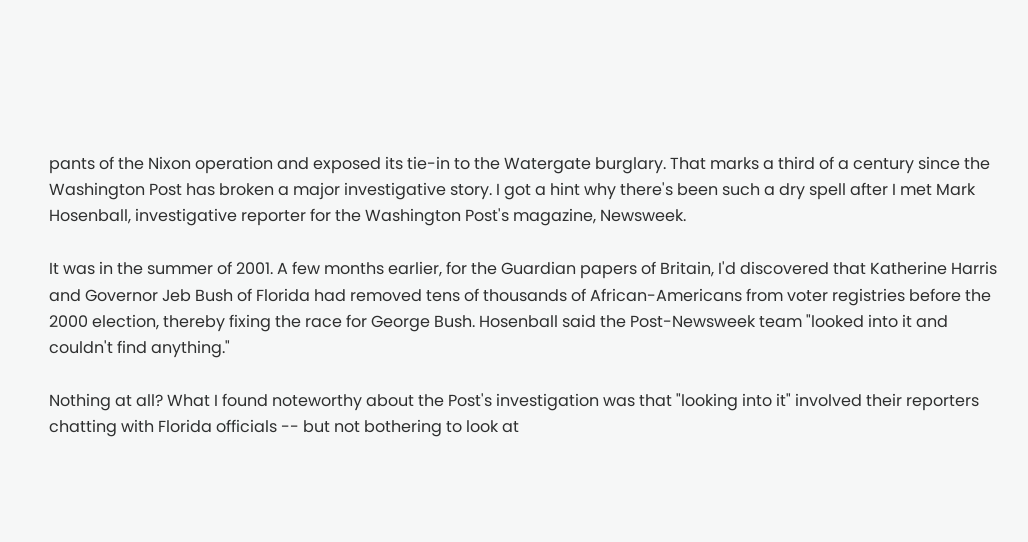pants of the Nixon operation and exposed its tie-in to the Watergate burglary. That marks a third of a century since the Washington Post has broken a major investigative story. I got a hint why there's been such a dry spell after I met Mark Hosenball, investigative reporter for the Washington Post's magazine, Newsweek.

It was in the summer of 2001. A few months earlier, for the Guardian papers of Britain, I'd discovered that Katherine Harris and Governor Jeb Bush of Florida had removed tens of thousands of African-Americans from voter registries before the 2000 election, thereby fixing the race for George Bush. Hosenball said the Post-Newsweek team "looked into it and couldn't find anything."

Nothing at all? What I found noteworthy about the Post's investigation was that "looking into it" involved their reporters chatting with Florida officials -- but not bothering to look at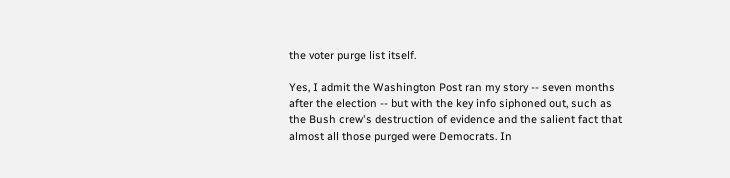the voter purge list itself.

Yes, I admit the Washington Post ran my story -- seven months after the election -- but with the key info siphoned out, such as the Bush crew's destruction of evidence and the salient fact that almost all those purged were Democrats. In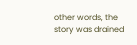other words, the story was drained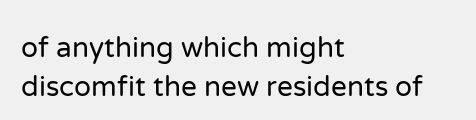of anything which might discomfit the new residents of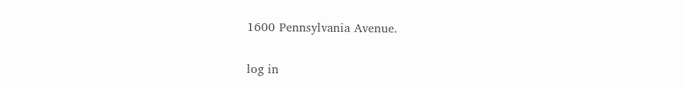1600 Pennsylvania Avenue.


log in